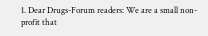1. Dear Drugs-Forum readers: We are a small non-profit that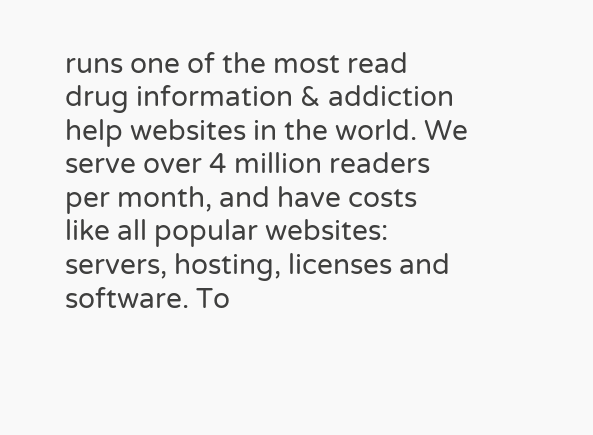runs one of the most read drug information & addiction help websites in the world. We serve over 4 million readers per month, and have costs like all popular websites: servers, hosting, licenses and software. To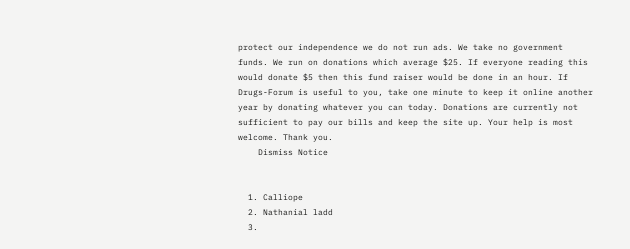protect our independence we do not run ads. We take no government funds. We run on donations which average $25. If everyone reading this would donate $5 then this fund raiser would be done in an hour. If Drugs-Forum is useful to you, take one minute to keep it online another year by donating whatever you can today. Donations are currently not sufficient to pay our bills and keep the site up. Your help is most welcome. Thank you.
    Dismiss Notice


  1. Calliope
  2. Nathanial ladd
  3.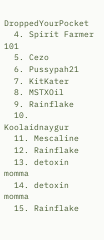DroppedYourPocket
  4. Spirit Farmer 101
  5. Cezo
  6. Pussypah21
  7. KitKater
  8. MSTXOil
  9. Rainflake
  10. Koolaidnaygur
  11. Mescaline
  12. Rainflake
  13. detoxin momma
  14. detoxin momma
  15. Rainflake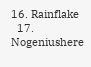16. Rainflake
  17. Nogeniushere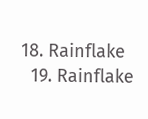18. Rainflake
  19. Rainflake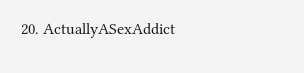20. ActuallyASexAddict